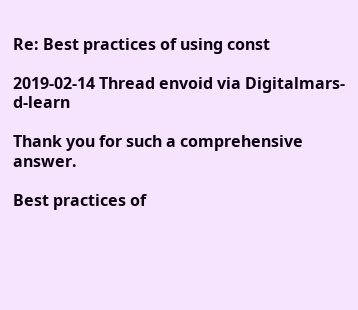Re: Best practices of using const

2019-02-14 Thread envoid via Digitalmars-d-learn

Thank you for such a comprehensive answer.

Best practices of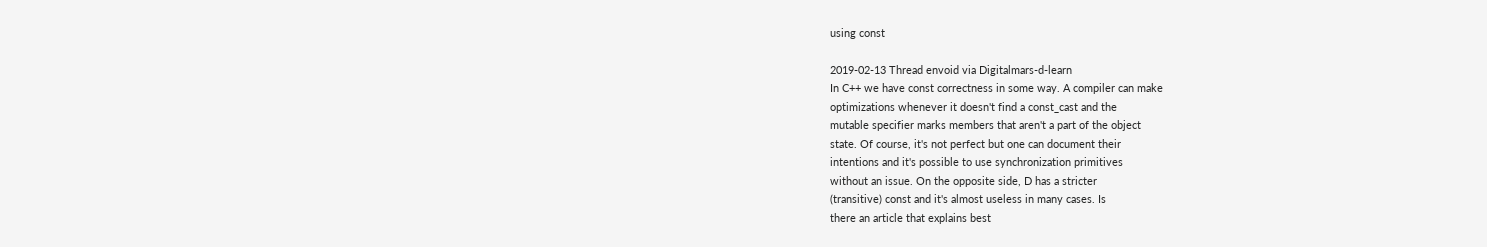using const

2019-02-13 Thread envoid via Digitalmars-d-learn
In C++ we have const correctness in some way. A compiler can make
optimizations whenever it doesn't find a const_cast and the
mutable specifier marks members that aren't a part of the object
state. Of course, it's not perfect but one can document their
intentions and it's possible to use synchronization primitives
without an issue. On the opposite side, D has a stricter
(transitive) const and it's almost useless in many cases. Is
there an article that explains best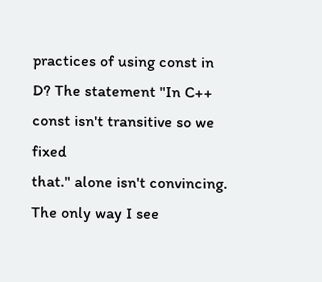practices of using const in
D? The statement "In C++ const isn't transitive so we fixed
that." alone isn't convincing. The only way I see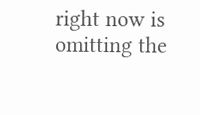right now is
omitting the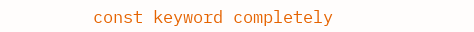const keyword completely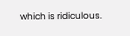which is ridiculous.